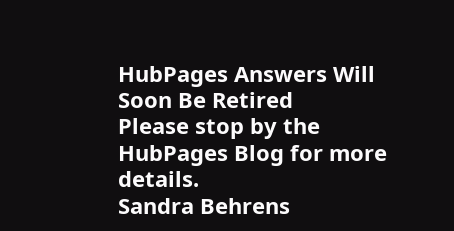HubPages Answers Will Soon Be Retired
Please stop by the HubPages Blog for more details.
Sandra Behrens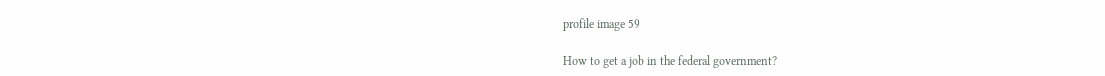profile image 59

How to get a job in the federal government?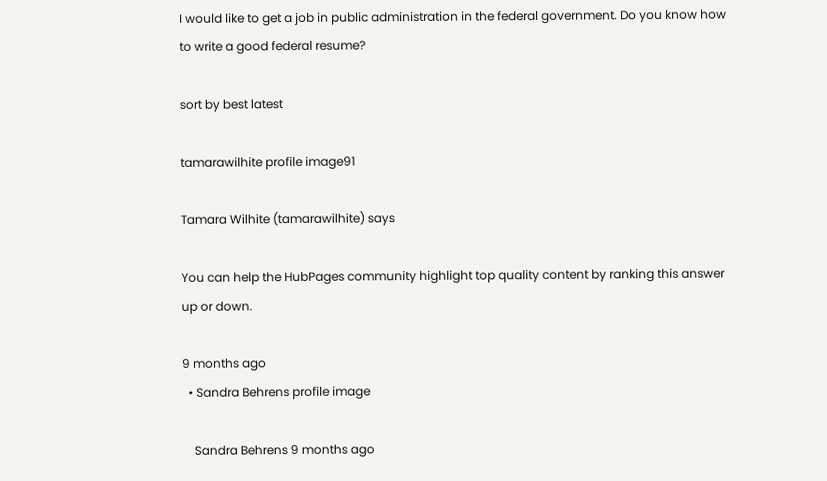I would like to get a job in public administration in the federal government. Do you know how to write a good federal resume?

sort by best latest

tamarawilhite profile image91

Tamara Wilhite (tamarawilhite) says

You can help the HubPages community highlight top quality content by ranking this answer up or down.

9 months ago
  • Sandra Behrens profile image

    Sandra Behrens 9 months ago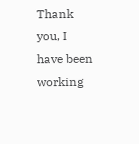Thank you, I have been working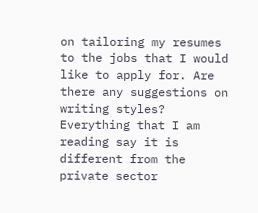on tailoring my resumes to the jobs that I would like to apply for. Are there any suggestions on writing styles? Everything that I am reading say it is different from the private sector